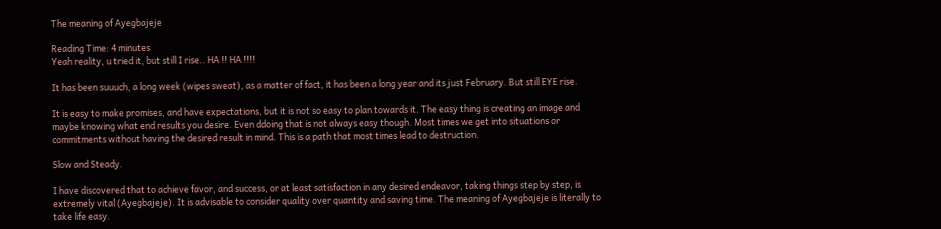The meaning of Ayegbajeje

Reading Time: 4 minutes
Yeah reality, u tried it, but still I rise.. HA !! HA !!!!

It has been suuuch, a long week (wipes sweat), as a matter of fact, it has been a long year and its just February. But still EYE rise.

It is easy to make promises, and have expectations, but it is not so easy to plan towards it. The easy thing is creating an image and maybe knowing what end results you desire. Even ddoing that is not always easy though. Most times we get into situations or commitments without having the desired result in mind. This is a path that most times lead to destruction.

Slow and Steady.

I have discovered that to achieve favor, and success, or at least satisfaction in any desired endeavor, taking things step by step, is extremely vital (Ayegbajeje). It is advisable to consider quality over quantity and saving time. The meaning of Ayegbajeje is literally to take life easy.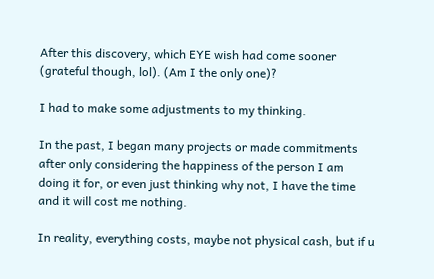After this discovery, which EYE wish had come sooner (grateful though, lol). (Am I the only one)?

I had to make some adjustments to my thinking.

In the past, I began many projects or made commitments after only considering the happiness of the person I am doing it for, or even just thinking why not, I have the time and it will cost me nothing.

In reality, everything costs, maybe not physical cash, but if u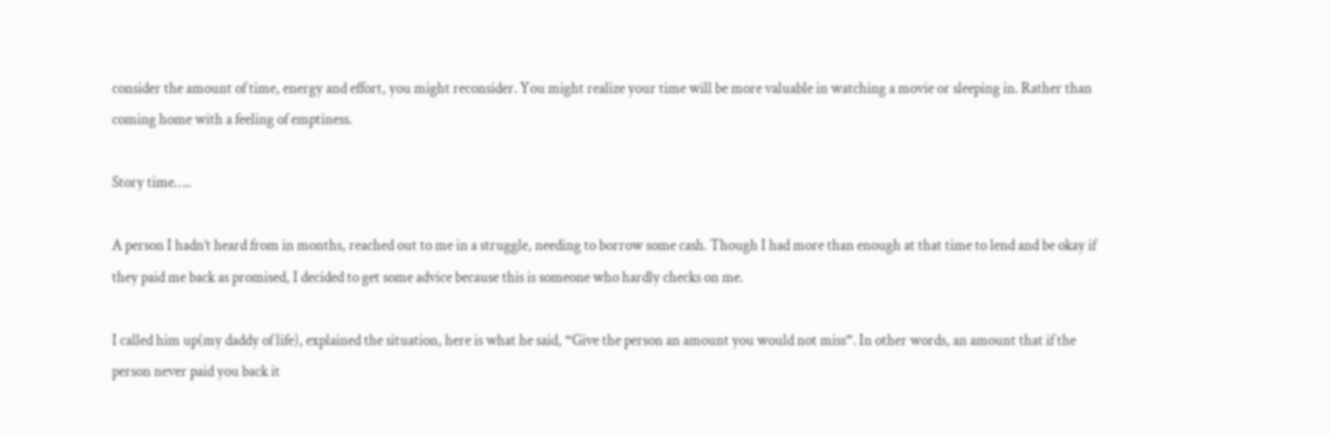consider the amount of time, energy and effort, you might reconsider. You might realize your time will be more valuable in watching a movie or sleeping in. Rather than coming home with a feeling of emptiness.

Story time…..

A person I hadn’t heard from in months, reached out to me in a struggle, needing to borrow some cash. Though I had more than enough at that time to lend and be okay if they paid me back as promised, I decided to get some advice because this is someone who hardly checks on me.

I called him up(my daddy of life), explained the situation, here is what he said, “Give the person an amount you would not miss”. In other words, an amount that if the person never paid you back it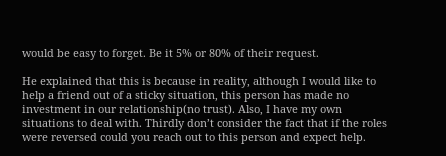would be easy to forget. Be it 5% or 80% of their request.

He explained that this is because in reality, although I would like to help a friend out of a sticky situation, this person has made no investment in our relationship(no trust). Also, I have my own situations to deal with. Thirdly don’t consider the fact that if the roles were reversed could you reach out to this person and expect help.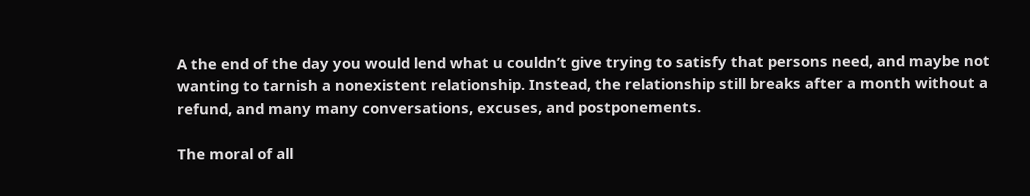A the end of the day you would lend what u couldn’t give trying to satisfy that persons need, and maybe not wanting to tarnish a nonexistent relationship. Instead, the relationship still breaks after a month without a refund, and many many conversations, excuses, and postponements.

The moral of all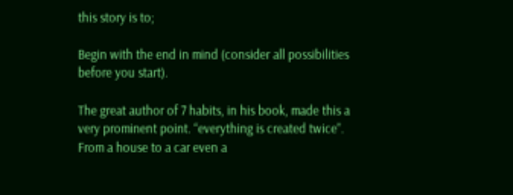this story is to;

Begin with the end in mind (consider all possibilities before you start).

The great author of 7 habits, in his book, made this a very prominent point. “everything is created twice”. From a house to a car even a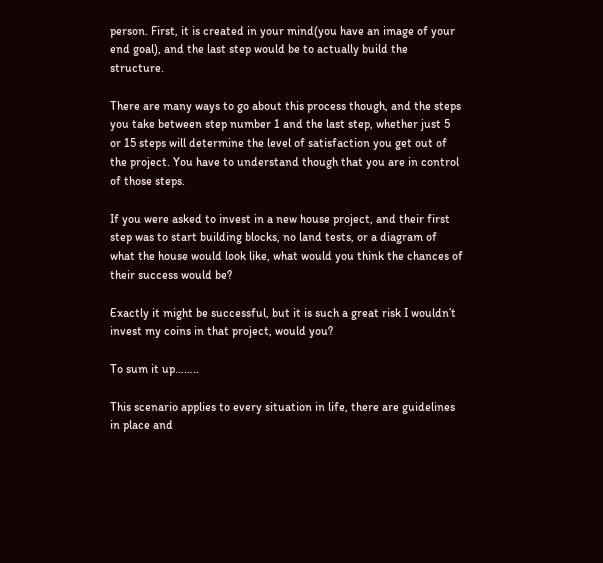person. First, it is created in your mind(you have an image of your end goal), and the last step would be to actually build the structure.

There are many ways to go about this process though, and the steps you take between step number 1 and the last step, whether just 5 or 15 steps will determine the level of satisfaction you get out of the project. You have to understand though that you are in control of those steps.

If you were asked to invest in a new house project, and their first step was to start building blocks, no land tests, or a diagram of what the house would look like, what would you think the chances of their success would be?

Exactly it might be successful, but it is such a great risk I wouldn’t invest my coins in that project, would you?

To sum it up……..

This scenario applies to every situation in life, there are guidelines in place and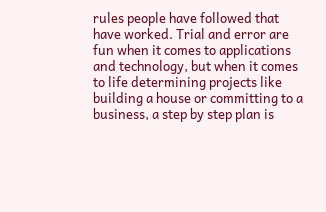rules people have followed that have worked. Trial and error are fun when it comes to applications and technology, but when it comes to life determining projects like building a house or committing to a business, a step by step plan is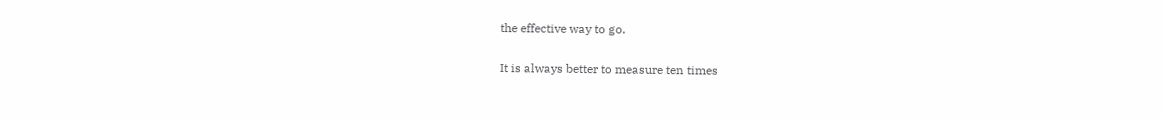the effective way to go.

It is always better to measure ten times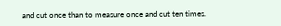and cut once than to measure once and cut ten times.